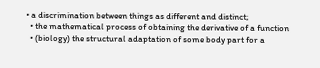• a discrimination between things as different and distinct;
  • the mathematical process of obtaining the derivative of a function
  • (biology) the structural adaptation of some body part for a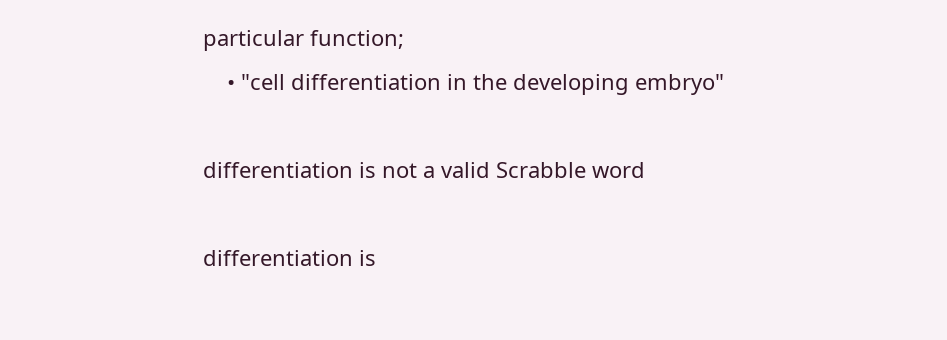particular function;
    • "cell differentiation in the developing embryo"

differentiation is not a valid Scrabble word

differentiation is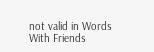not valid in Words With Friends